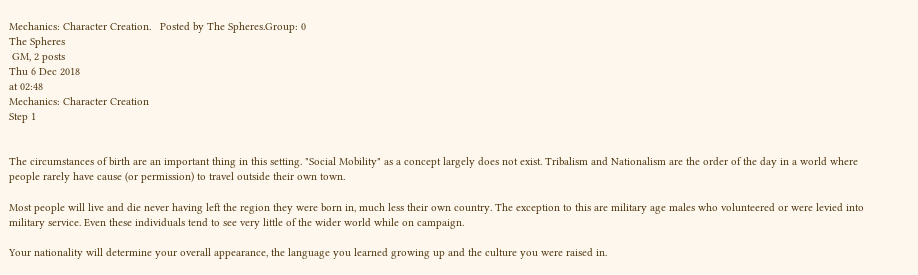Mechanics: Character Creation.   Posted by The Spheres.Group: 0
The Spheres
 GM, 2 posts
Thu 6 Dec 2018
at 02:48
Mechanics: Character Creation
Step 1


The circumstances of birth are an important thing in this setting. "Social Mobility" as a concept largely does not exist. Tribalism and Nationalism are the order of the day in a world where people rarely have cause (or permission) to travel outside their own town.

Most people will live and die never having left the region they were born in, much less their own country. The exception to this are military age males who volunteered or were levied into military service. Even these individuals tend to see very little of the wider world while on campaign.

Your nationality will determine your overall appearance, the language you learned growing up and the culture you were raised in.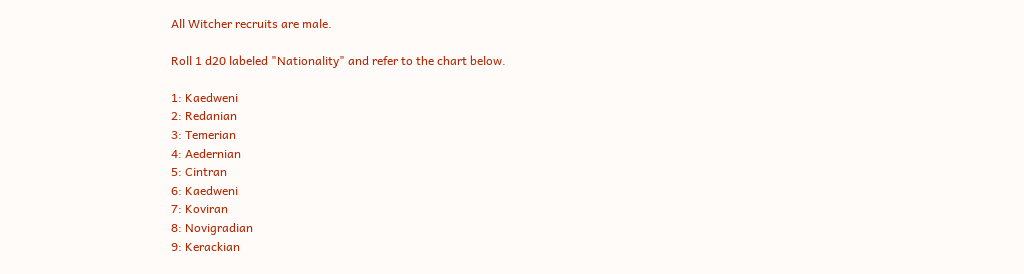All Witcher recruits are male.

Roll 1 d20 labeled "Nationality" and refer to the chart below.

1: Kaedweni
2: Redanian
3: Temerian
4: Aedernian
5: Cintran
6: Kaedweni
7: Koviran
8: Novigradian
9: Kerackian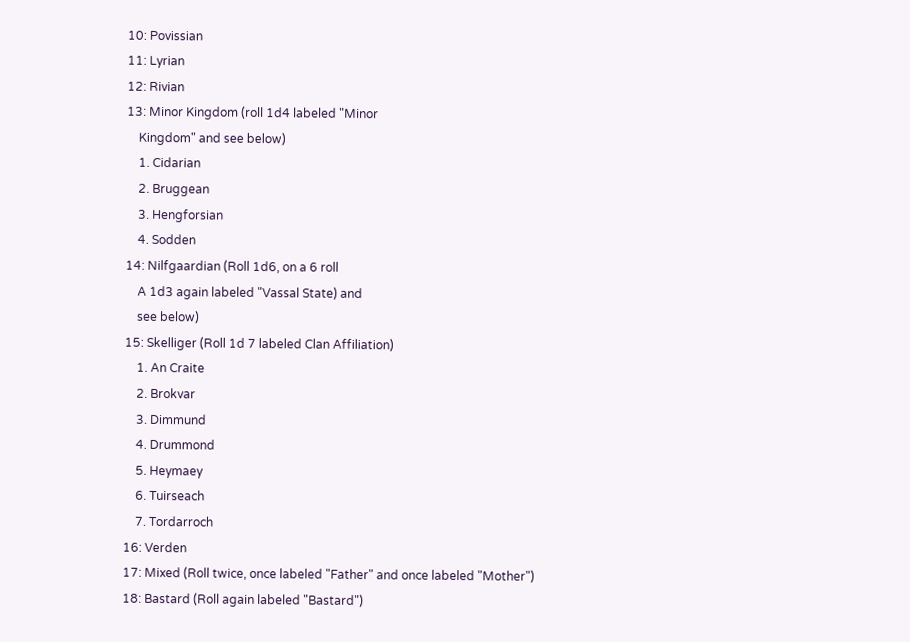10: Povissian
11: Lyrian
12: Rivian
13: Minor Kingdom (roll 1d4 labeled "Minor
    Kingdom" and see below)
    1. Cidarian
    2. Bruggean
    3. Hengforsian
    4. Sodden
14: Nilfgaardian (Roll 1d6, on a 6 roll
    A 1d3 again labeled "Vassal State) and
    see below)
15: Skelliger (Roll 1d 7 labeled Clan Affiliation)
    1. An Craite
    2. Brokvar
    3. Dimmund
    4. Drummond
    5. Heymaey
    6. Tuirseach
    7. Tordarroch
16: Verden
17: Mixed (Roll twice, once labeled "Father" and once labeled "Mother")
18: Bastard (Roll again labeled "Bastard")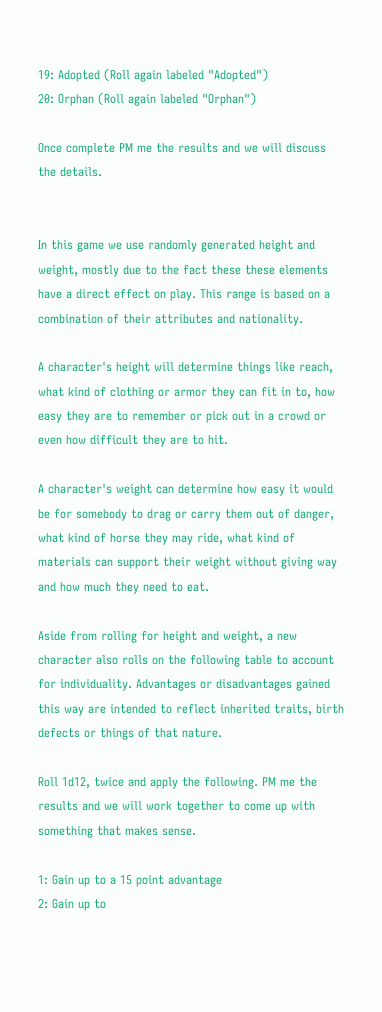19: Adopted (Roll again labeled "Adopted")
20: Orphan (Roll again labeled "Orphan")

Once complete PM me the results and we will discuss the details.


In this game we use randomly generated height and weight, mostly due to the fact these these elements have a direct effect on play. This range is based on a combination of their attributes and nationality.

A character's height will determine things like reach, what kind of clothing or armor they can fit in to, how easy they are to remember or pick out in a crowd or even how difficult they are to hit.

A character's weight can determine how easy it would be for somebody to drag or carry them out of danger, what kind of horse they may ride, what kind of materials can support their weight without giving way and how much they need to eat.

Aside from rolling for height and weight, a new character also rolls on the following table to account for individuality. Advantages or disadvantages gained this way are intended to reflect inherited traits, birth defects or things of that nature.

Roll 1d12, twice and apply the following. PM me the results and we will work together to come up with something that makes sense.

1: Gain up to a 15 point advantage
2: Gain up to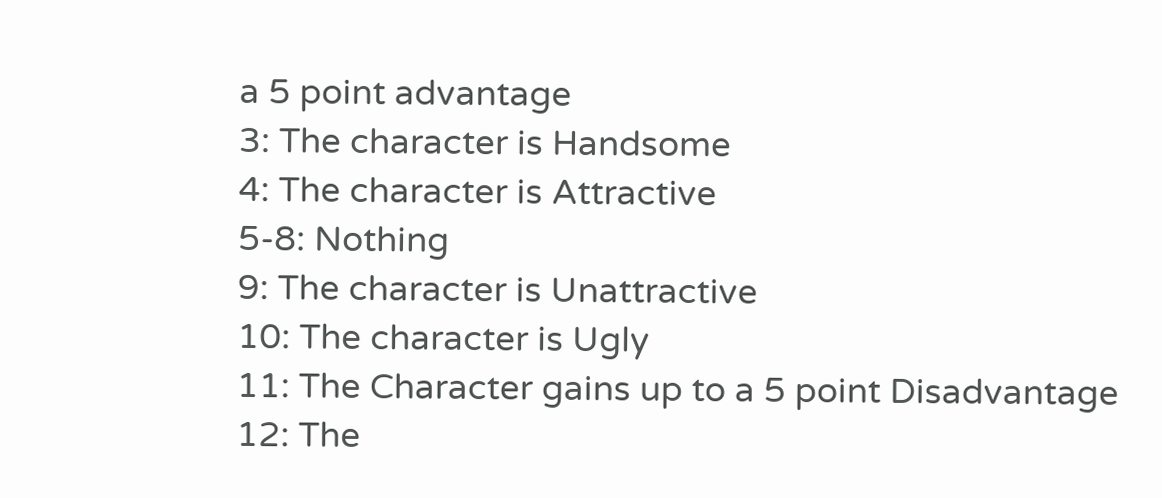a 5 point advantage
3: The character is Handsome
4: The character is Attractive
5-8: Nothing
9: The character is Unattractive
10: The character is Ugly
11: The Character gains up to a 5 point Disadvantage
12: The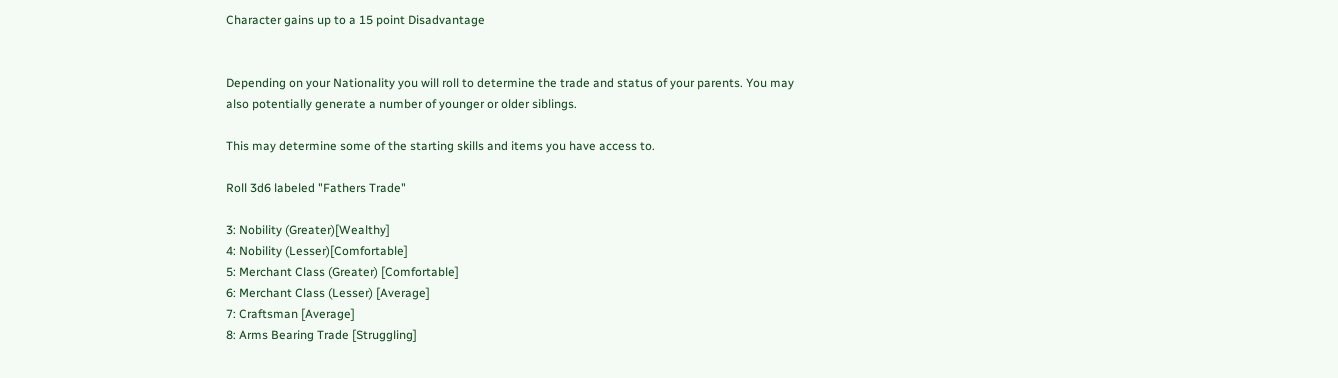Character gains up to a 15 point Disadvantage


Depending on your Nationality you will roll to determine the trade and status of your parents. You may also potentially generate a number of younger or older siblings.

This may determine some of the starting skills and items you have access to.

Roll 3d6 labeled "Fathers Trade"

3: Nobility (Greater)[Wealthy]
4: Nobility (Lesser)[Comfortable]
5: Merchant Class (Greater) [Comfortable]
6: Merchant Class (Lesser) [Average]
7: Craftsman [Average]
8: Arms Bearing Trade [Struggling]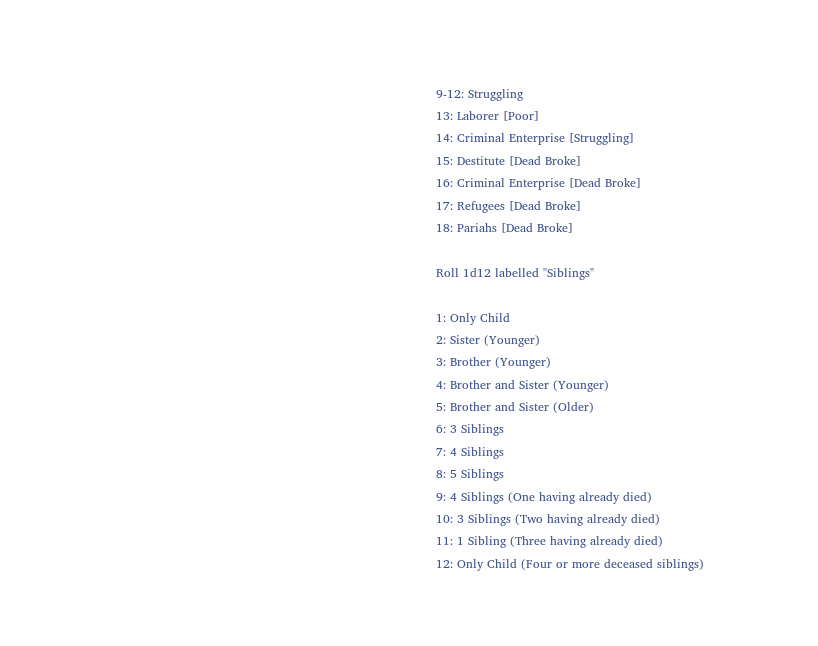9-12: Struggling
13: Laborer [Poor]
14: Criminal Enterprise [Struggling]
15: Destitute [Dead Broke]
16: Criminal Enterprise [Dead Broke]
17: Refugees [Dead Broke]
18: Pariahs [Dead Broke]

Roll 1d12 labelled "Siblings"

1: Only Child
2: Sister (Younger)
3: Brother (Younger)
4: Brother and Sister (Younger)
5: Brother and Sister (Older)
6: 3 Siblings
7: 4 Siblings
8: 5 Siblings
9: 4 Siblings (One having already died)
10: 3 Siblings (Two having already died)
11: 1 Sibling (Three having already died)
12: Only Child (Four or more deceased siblings)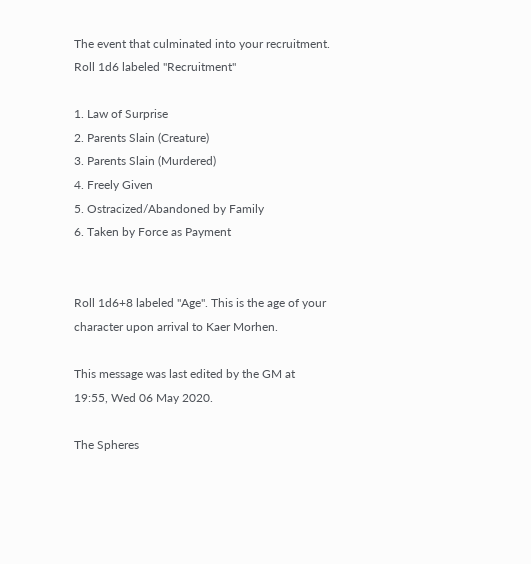The event that culminated into your recruitment. Roll 1d6 labeled "Recruitment"

1. Law of Surprise
2. Parents Slain (Creature)
3. Parents Slain (Murdered)
4. Freely Given
5. Ostracized/Abandoned by Family
6. Taken by Force as Payment


Roll 1d6+8 labeled "Age". This is the age of your character upon arrival to Kaer Morhen.

This message was last edited by the GM at 19:55, Wed 06 May 2020.

The Spheres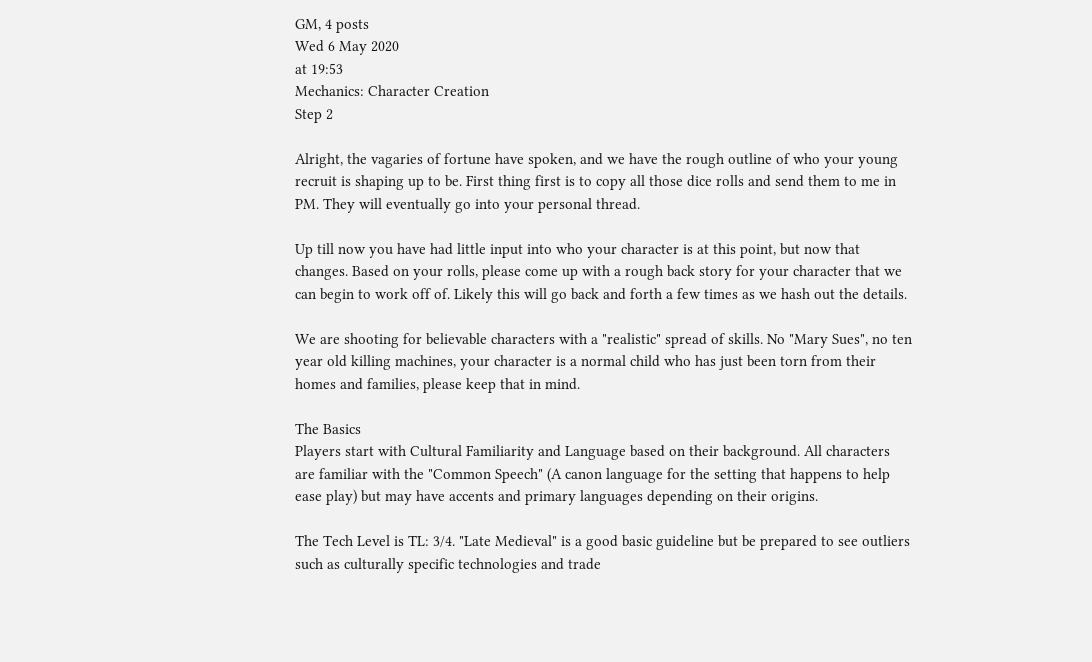GM, 4 posts
Wed 6 May 2020
at 19:53
Mechanics: Character Creation
Step 2

Alright, the vagaries of fortune have spoken, and we have the rough outline of who your young recruit is shaping up to be. First thing first is to copy all those dice rolls and send them to me in PM. They will eventually go into your personal thread.

Up till now you have had little input into who your character is at this point, but now that changes. Based on your rolls, please come up with a rough back story for your character that we can begin to work off of. Likely this will go back and forth a few times as we hash out the details.

We are shooting for believable characters with a "realistic" spread of skills. No "Mary Sues", no ten year old killing machines, your character is a normal child who has just been torn from their homes and families, please keep that in mind.

The Basics
Players start with Cultural Familiarity and Language based on their background. All characters are familiar with the "Common Speech" (A canon language for the setting that happens to help ease play) but may have accents and primary languages depending on their origins.

The Tech Level is TL: 3/4. "Late Medieval" is a good basic guideline but be prepared to see outliers such as culturally specific technologies and trade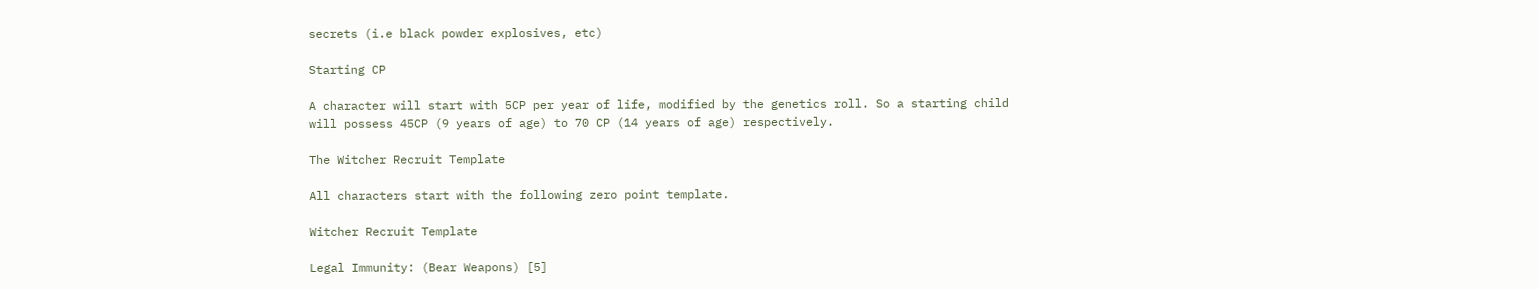secrets (i.e black powder explosives, etc)

Starting CP

A character will start with 5CP per year of life, modified by the genetics roll. So a starting child will possess 45CP (9 years of age) to 70 CP (14 years of age) respectively.

The Witcher Recruit Template

All characters start with the following zero point template.

Witcher Recruit Template

Legal Immunity: (Bear Weapons) [5]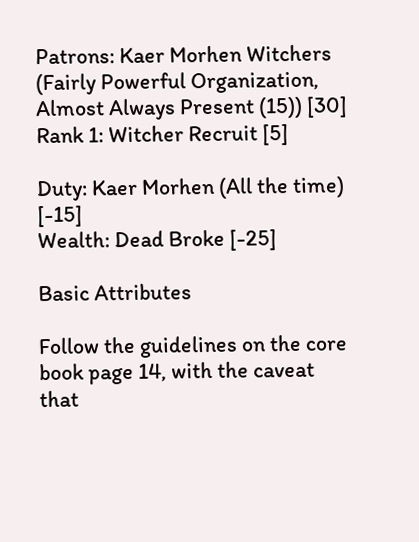Patrons: Kaer Morhen Witchers (Fairly Powerful Organization, Almost Always Present (15)) [30]
Rank 1: Witcher Recruit [5]

Duty: Kaer Morhen (All the time) [-15]
Wealth: Dead Broke [-25]

Basic Attributes

Follow the guidelines on the core book page 14, with the caveat that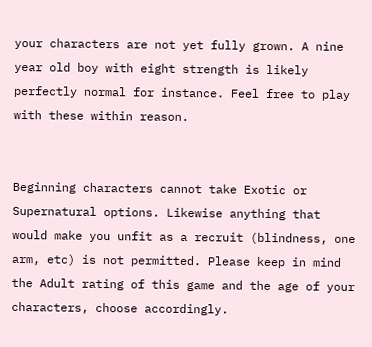your characters are not yet fully grown. A nine year old boy with eight strength is likely perfectly normal for instance. Feel free to play with these within reason.


Beginning characters cannot take Exotic or Supernatural options. Likewise anything that would make you unfit as a recruit (blindness, one arm, etc) is not permitted. Please keep in mind the Adult rating of this game and the age of your characters, choose accordingly.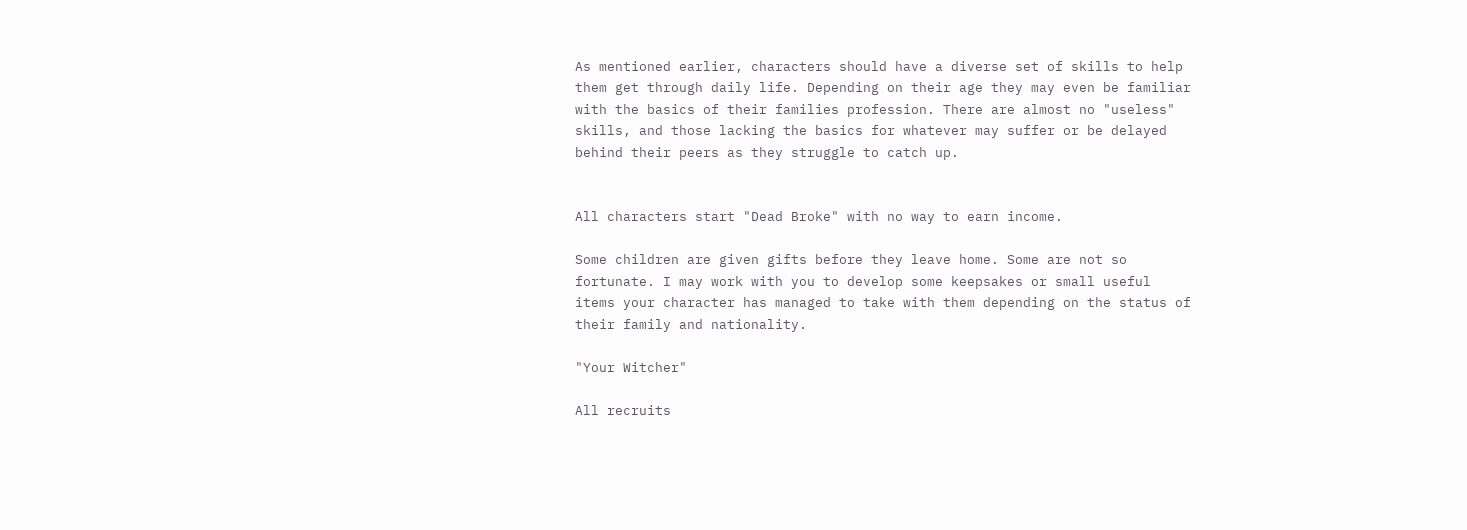As mentioned earlier, characters should have a diverse set of skills to help them get through daily life. Depending on their age they may even be familiar with the basics of their families profession. There are almost no "useless" skills, and those lacking the basics for whatever may suffer or be delayed behind their peers as they struggle to catch up.


All characters start "Dead Broke" with no way to earn income.

Some children are given gifts before they leave home. Some are not so fortunate. I may work with you to develop some keepsakes or small useful items your character has managed to take with them depending on the status of their family and nationality.

"Your Witcher"

All recruits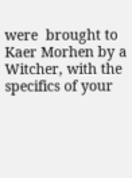were  brought to Kaer Morhen by a Witcher, with the specifics of your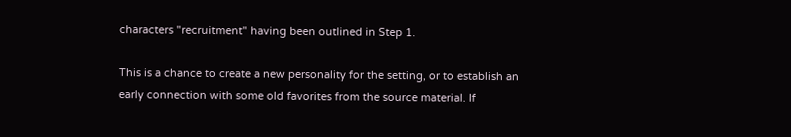characters "recruitment" having been outlined in Step 1.

This is a chance to create a new personality for the setting, or to establish an early connection with some old favorites from the source material. If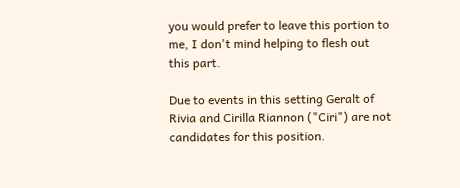you would prefer to leave this portion to me, I don't mind helping to flesh out this part.

Due to events in this setting Geralt of Rivia and Cirilla Riannon ("Ciri") are not candidates for this position.